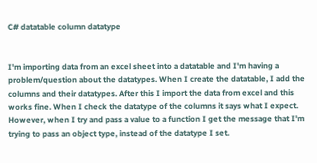C# datatable column datatype


I'm importing data from an excel sheet into a datatable and I'm having a problem/question about the datatypes. When I create the datatable, I add the columns and their datatypes. After this I import the data from excel and this works fine. When I check the datatype of the columns it says what I expect. However, when I try and pass a value to a function I get the message that I'm trying to pass an object type, instead of the datatype I set.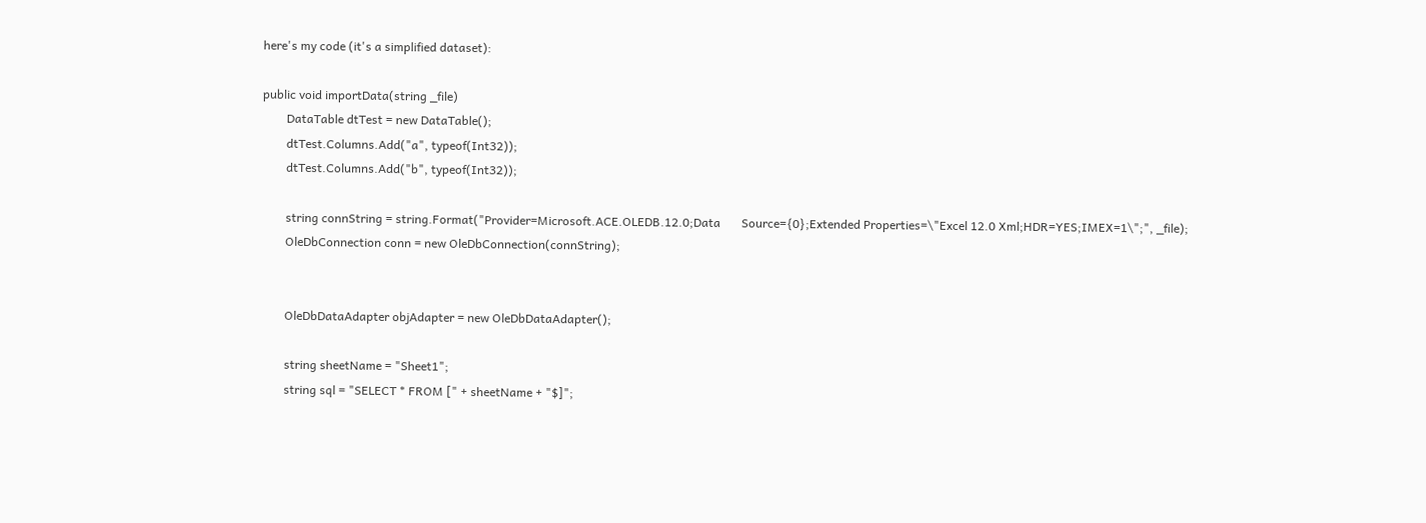here's my code (it's a simplified dataset):

public void importData(string _file)
        DataTable dtTest = new DataTable();
        dtTest.Columns.Add("a", typeof(Int32));
        dtTest.Columns.Add("b", typeof(Int32));

        string connString = string.Format("Provider=Microsoft.ACE.OLEDB.12.0;Data       Source={0};Extended Properties=\"Excel 12.0 Xml;HDR=YES;IMEX=1\";", _file);
        OleDbConnection conn = new OleDbConnection(connString);


        OleDbDataAdapter objAdapter = new OleDbDataAdapter();

        string sheetName = "Sheet1";
        string sql = "SELECT * FROM [" + sheetName + "$]";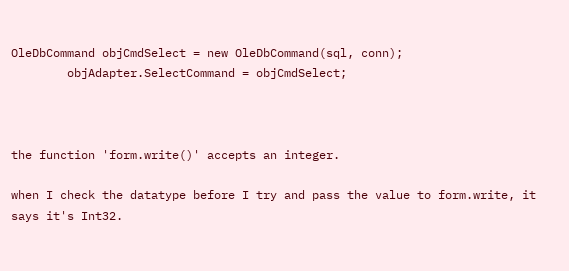OleDbCommand objCmdSelect = new OleDbCommand(sql, conn);
        objAdapter.SelectCommand = objCmdSelect;



the function 'form.write()' accepts an integer.

when I check the datatype before I try and pass the value to form.write, it says it's Int32.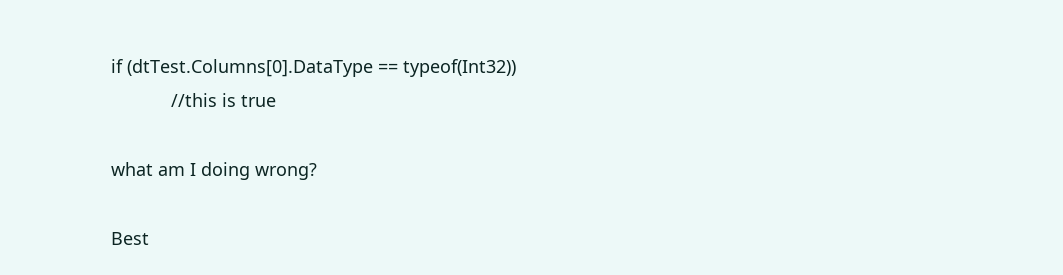if (dtTest.Columns[0].DataType == typeof(Int32))
            //this is true

what am I doing wrong?

Best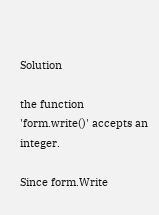Solution

the function 'form.write()' accepts an integer.

Since form.Write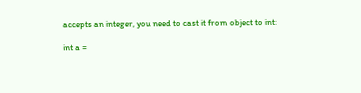accepts an integer, you need to cast it from object to int:

int a =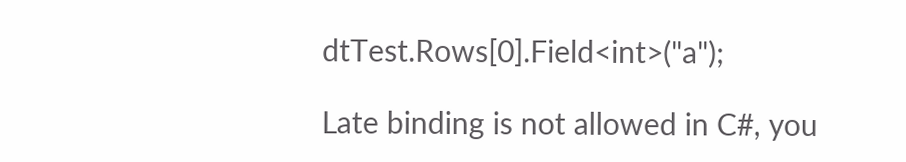dtTest.Rows[0].Field<int>("a");

Late binding is not allowed in C#, you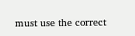must use the correct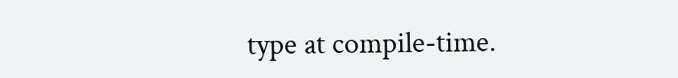type at compile-time.